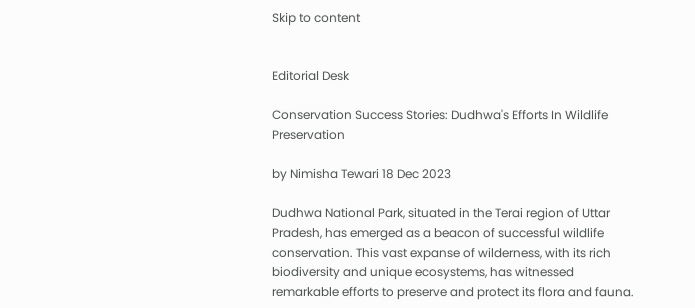Skip to content


Editorial Desk

Conservation Success Stories: Dudhwa's Efforts In Wildlife Preservation

by Nimisha Tewari 18 Dec 2023

Dudhwa National Park, situated in the Terai region of Uttar Pradesh, has emerged as a beacon of successful wildlife conservation. This vast expanse of wilderness, with its rich biodiversity and unique ecosystems, has witnessed remarkable efforts to preserve and protect its flora and fauna.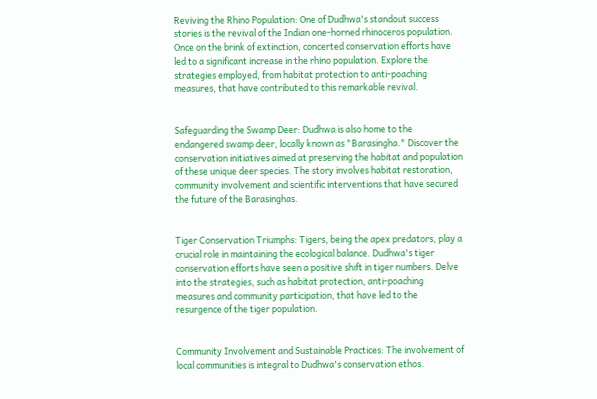Reviving the Rhino Population: One of Dudhwa's standout success stories is the revival of the Indian one-horned rhinoceros population. Once on the brink of extinction, concerted conservation efforts have led to a significant increase in the rhino population. Explore the strategies employed, from habitat protection to anti-poaching measures, that have contributed to this remarkable revival.


Safeguarding the Swamp Deer: Dudhwa is also home to the endangered swamp deer, locally known as "Barasingha." Discover the conservation initiatives aimed at preserving the habitat and population of these unique deer species. The story involves habitat restoration, community involvement and scientific interventions that have secured the future of the Barasinghas.


Tiger Conservation Triumphs: Tigers, being the apex predators, play a crucial role in maintaining the ecological balance. Dudhwa's tiger conservation efforts have seen a positive shift in tiger numbers. Delve into the strategies, such as habitat protection, anti-poaching measures and community participation, that have led to the resurgence of the tiger population.


Community Involvement and Sustainable Practices: The involvement of local communities is integral to Dudhwa's conservation ethos.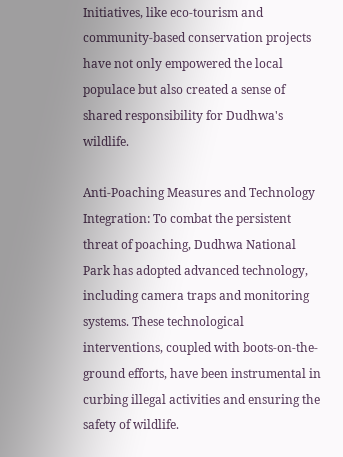Initiatives, like eco-tourism and community-based conservation projects have not only empowered the local populace but also created a sense of shared responsibility for Dudhwa's wildlife.

Anti-Poaching Measures and Technology Integration: To combat the persistent threat of poaching, Dudhwa National Park has adopted advanced technology, including camera traps and monitoring systems. These technological interventions, coupled with boots-on-the-ground efforts, have been instrumental in curbing illegal activities and ensuring the safety of wildlife.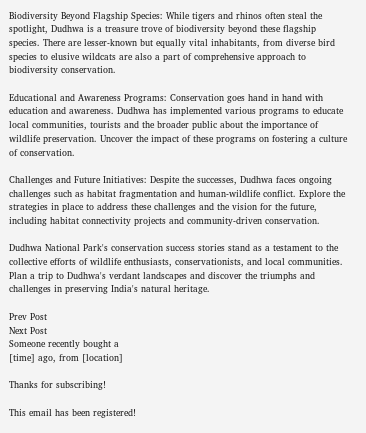Biodiversity Beyond Flagship Species: While tigers and rhinos often steal the spotlight, Dudhwa is a treasure trove of biodiversity beyond these flagship species. There are lesser-known but equally vital inhabitants, from diverse bird species to elusive wildcats are also a part of comprehensive approach to biodiversity conservation.

Educational and Awareness Programs: Conservation goes hand in hand with education and awareness. Dudhwa has implemented various programs to educate local communities, tourists and the broader public about the importance of wildlife preservation. Uncover the impact of these programs on fostering a culture of conservation.

Challenges and Future Initiatives: Despite the successes, Dudhwa faces ongoing challenges such as habitat fragmentation and human-wildlife conflict. Explore the strategies in place to address these challenges and the vision for the future, including habitat connectivity projects and community-driven conservation.

Dudhwa National Park's conservation success stories stand as a testament to the collective efforts of wildlife enthusiasts, conservationists, and local communities. Plan a trip to Dudhwa's verdant landscapes and discover the triumphs and challenges in preserving India's natural heritage.

Prev Post
Next Post
Someone recently bought a
[time] ago, from [location]

Thanks for subscribing!

This email has been registered!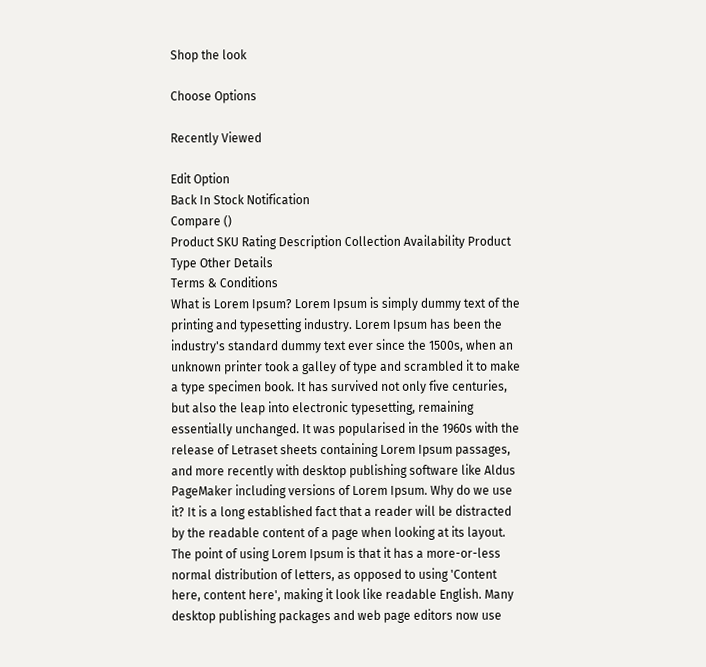Shop the look

Choose Options

Recently Viewed

Edit Option
Back In Stock Notification
Compare ()
Product SKU Rating Description Collection Availability Product Type Other Details
Terms & Conditions
What is Lorem Ipsum? Lorem Ipsum is simply dummy text of the printing and typesetting industry. Lorem Ipsum has been the industry's standard dummy text ever since the 1500s, when an unknown printer took a galley of type and scrambled it to make a type specimen book. It has survived not only five centuries, but also the leap into electronic typesetting, remaining essentially unchanged. It was popularised in the 1960s with the release of Letraset sheets containing Lorem Ipsum passages, and more recently with desktop publishing software like Aldus PageMaker including versions of Lorem Ipsum. Why do we use it? It is a long established fact that a reader will be distracted by the readable content of a page when looking at its layout. The point of using Lorem Ipsum is that it has a more-or-less normal distribution of letters, as opposed to using 'Content here, content here', making it look like readable English. Many desktop publishing packages and web page editors now use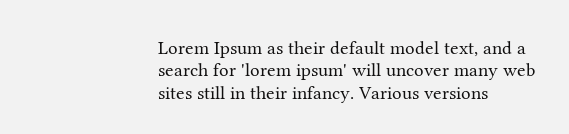Lorem Ipsum as their default model text, and a search for 'lorem ipsum' will uncover many web sites still in their infancy. Various versions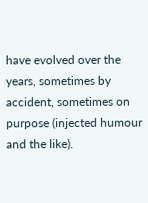have evolved over the years, sometimes by accident, sometimes on purpose (injected humour and the like).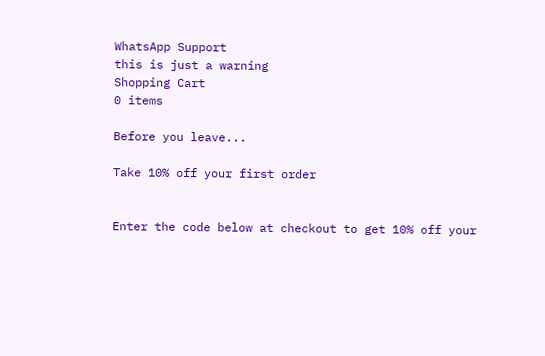WhatsApp Support
this is just a warning
Shopping Cart
0 items

Before you leave...

Take 10% off your first order


Enter the code below at checkout to get 10% off your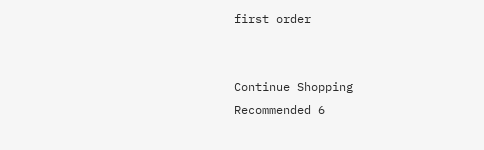first order


Continue Shopping
Recommended 6